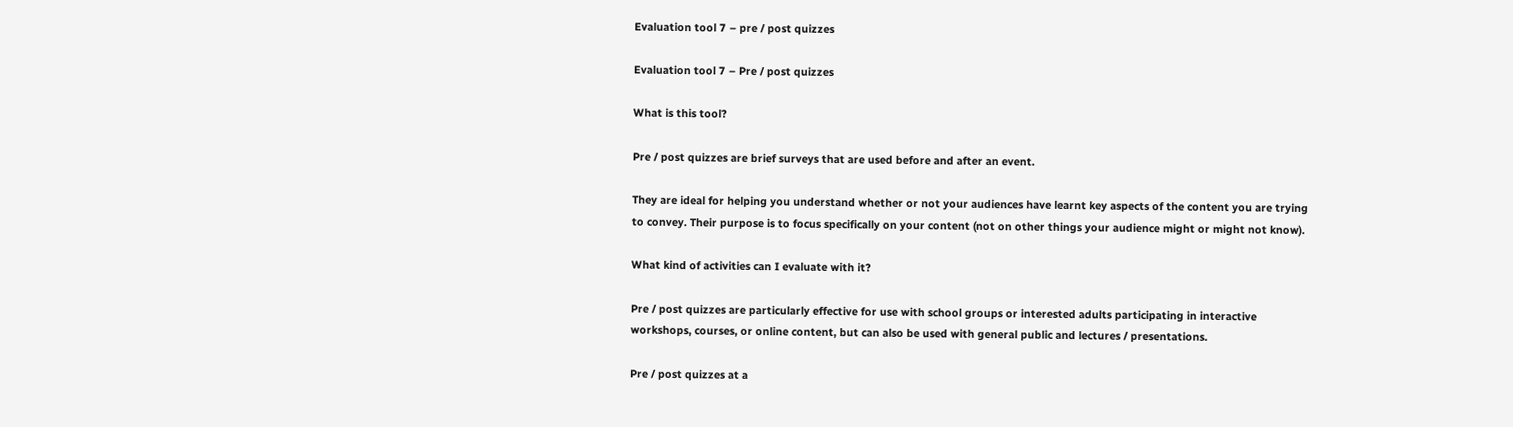Evaluation tool 7 – pre / post quizzes

Evaluation tool 7 – Pre / post quizzes

What is this tool?

Pre / post quizzes are brief surveys that are used before and after an event.

They are ideal for helping you understand whether or not your audiences have learnt key aspects of the content you are trying to convey. Their purpose is to focus specifically on your content (not on other things your audience might or might not know).

What kind of activities can I evaluate with it?

Pre / post quizzes are particularly effective for use with school groups or interested adults participating in interactive workshops, courses, or online content, but can also be used with general public and lectures / presentations.

Pre / post quizzes at a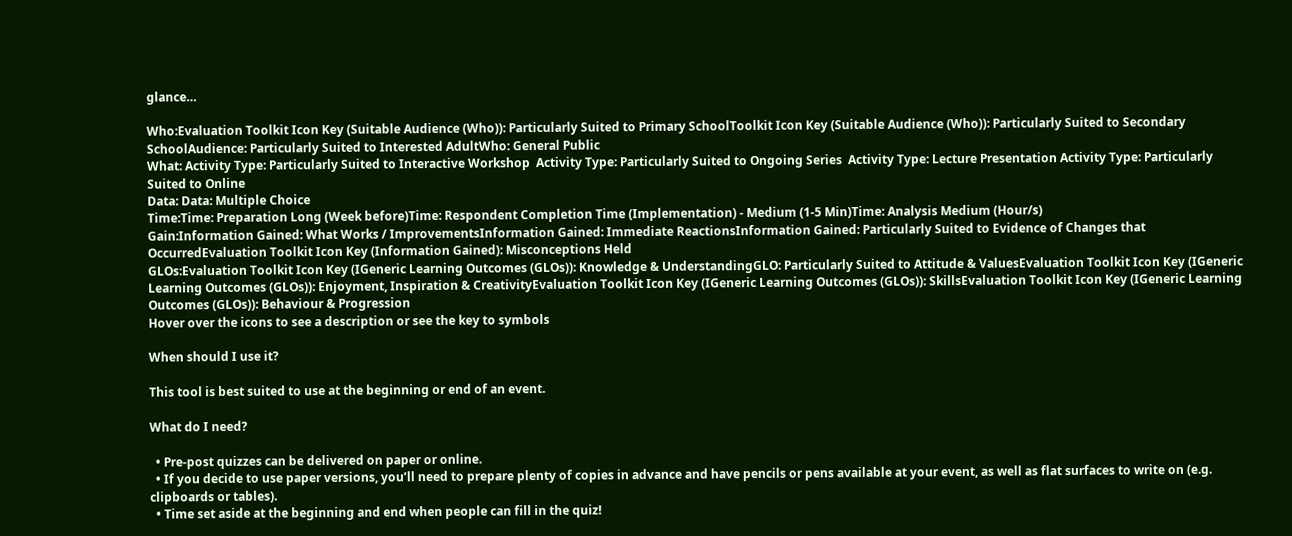glance…

Who:Evaluation Toolkit Icon Key (Suitable Audience (Who)): Particularly Suited to Primary SchoolToolkit Icon Key (Suitable Audience (Who)): Particularly Suited to Secondary SchoolAudience: Particularly Suited to Interested AdultWho: General Public
What: Activity Type: Particularly Suited to Interactive Workshop  Activity Type: Particularly Suited to Ongoing Series  Activity Type: Lecture Presentation Activity Type: Particularly Suited to Online
Data: Data: Multiple Choice
Time:Time: Preparation Long (Week before)Time: Respondent Completion Time (Implementation) - Medium (1-5 Min)Time: Analysis Medium (Hour/s)
Gain:Information Gained: What Works / ImprovementsInformation Gained: Immediate ReactionsInformation Gained: Particularly Suited to Evidence of Changes that OccurredEvaluation Toolkit Icon Key (Information Gained): Misconceptions Held
GLOs:Evaluation Toolkit Icon Key (IGeneric Learning Outcomes (GLOs)): Knowledge & UnderstandingGLO: Particularly Suited to Attitude & ValuesEvaluation Toolkit Icon Key (IGeneric Learning Outcomes (GLOs)): Enjoyment, Inspiration & CreativityEvaluation Toolkit Icon Key (IGeneric Learning Outcomes (GLOs)): SkillsEvaluation Toolkit Icon Key (IGeneric Learning Outcomes (GLOs)): Behaviour & Progression
Hover over the icons to see a description or see the key to symbols

When should I use it?

This tool is best suited to use at the beginning or end of an event.

What do I need?

  • Pre-post quizzes can be delivered on paper or online.
  • If you decide to use paper versions, you’ll need to prepare plenty of copies in advance and have pencils or pens available at your event, as well as flat surfaces to write on (e.g. clipboards or tables).
  • Time set aside at the beginning and end when people can fill in the quiz!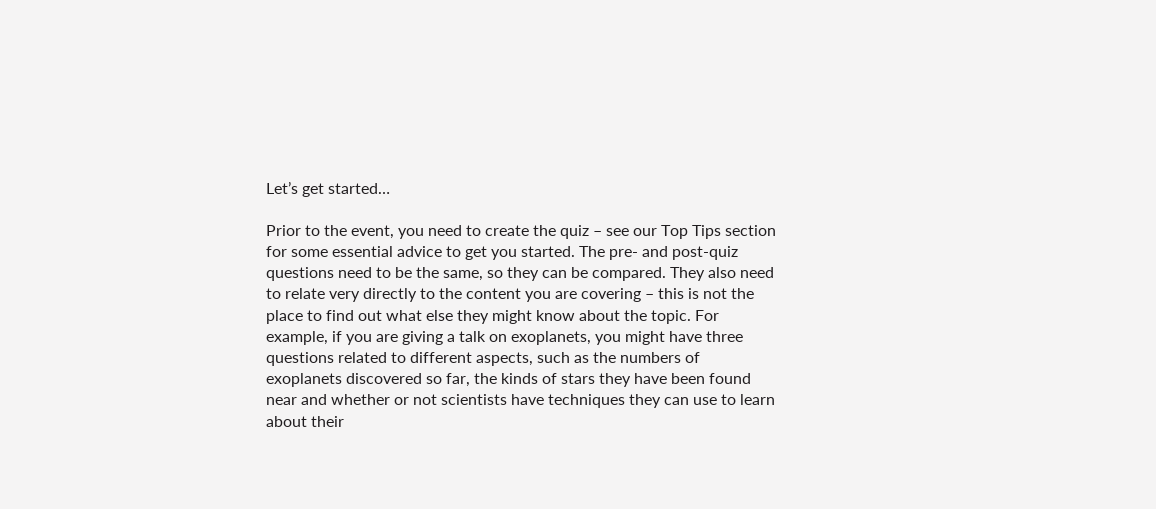Let’s get started…

Prior to the event, you need to create the quiz – see our Top Tips section for some essential advice to get you started. The pre- and post-quiz questions need to be the same, so they can be compared. They also need to relate very directly to the content you are covering – this is not the place to find out what else they might know about the topic. For example, if you are giving a talk on exoplanets, you might have three questions related to different aspects, such as the numbers of exoplanets discovered so far, the kinds of stars they have been found near and whether or not scientists have techniques they can use to learn about their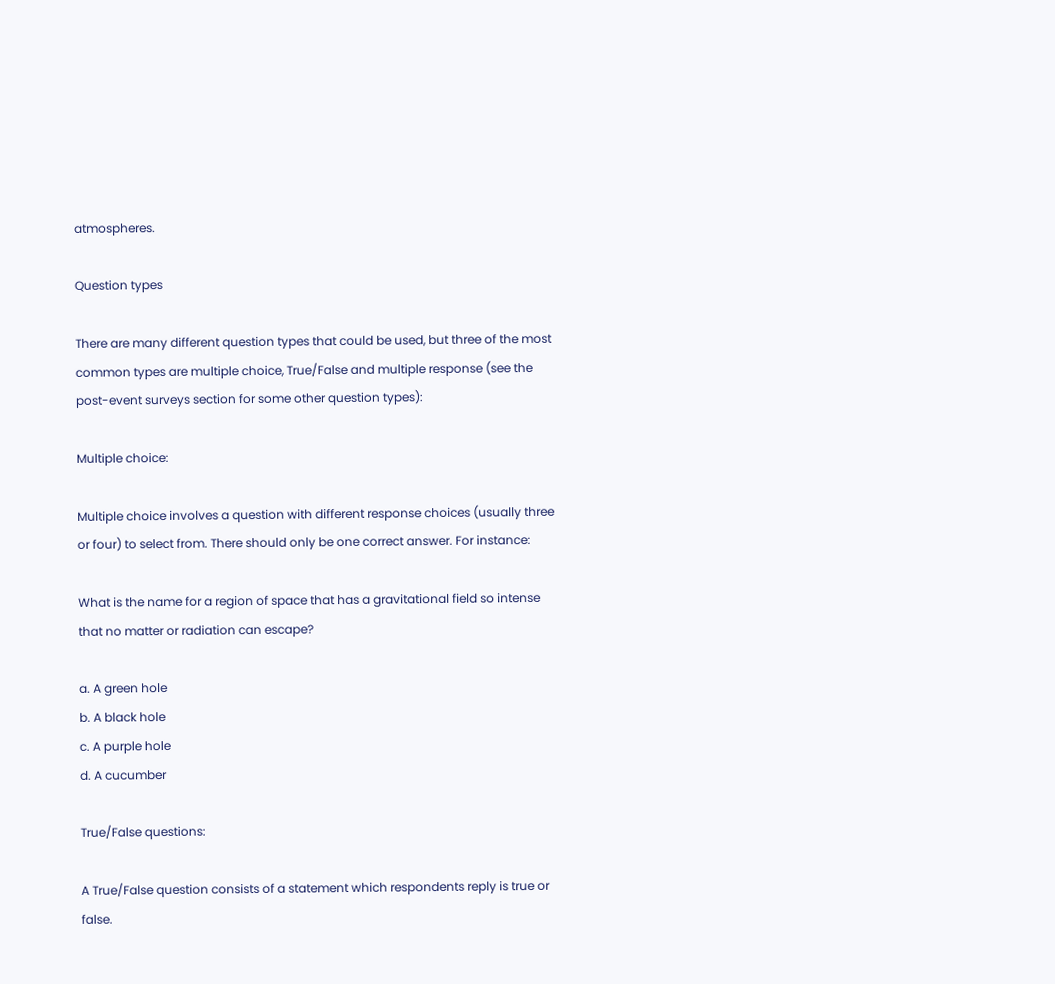atmospheres.

Question types

There are many different question types that could be used, but three of the most common types are multiple choice, True/False and multiple response (see the post-event surveys section for some other question types):

Multiple choice:

Multiple choice involves a question with different response choices (usually three or four) to select from. There should only be one correct answer. For instance:

What is the name for a region of space that has a gravitational field so intense that no matter or radiation can escape?

a. A green hole
b. A black hole
c. A purple hole
d. A cucumber

True/False questions:

A True/False question consists of a statement which respondents reply is true or false.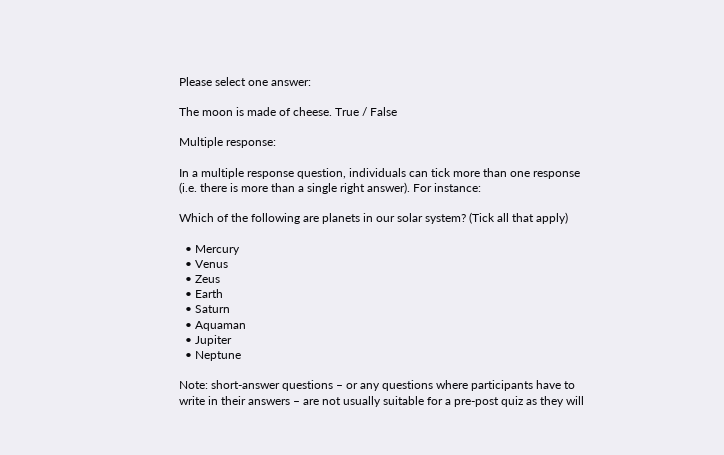Please select one answer:

The moon is made of cheese. True / False

Multiple response:

In a multiple response question, individuals can tick more than one response (i.e. there is more than a single right answer). For instance:

Which of the following are planets in our solar system? (Tick all that apply)

  • Mercury
  • Venus
  • Zeus
  • Earth
  • Saturn
  • Aquaman
  • Jupiter
  • Neptune

Note: short-answer questions – or any questions where participants have to write in their answers – are not usually suitable for a pre-post quiz as they will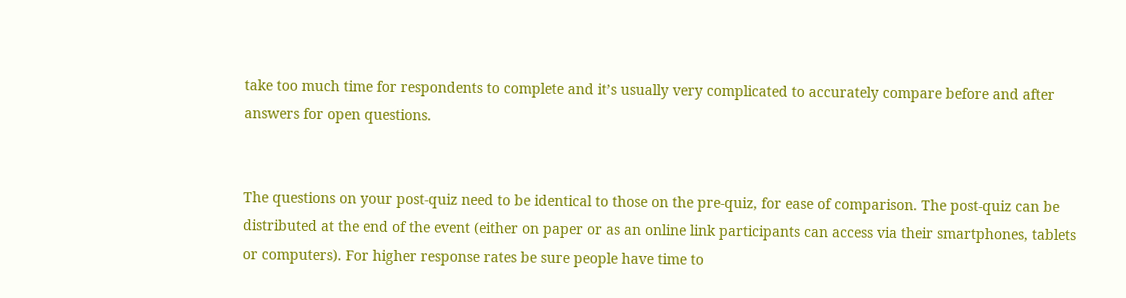take too much time for respondents to complete and it’s usually very complicated to accurately compare before and after answers for open questions.


The questions on your post-quiz need to be identical to those on the pre-quiz, for ease of comparison. The post-quiz can be distributed at the end of the event (either on paper or as an online link participants can access via their smartphones, tablets or computers). For higher response rates be sure people have time to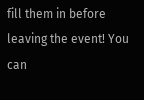fill them in before leaving the event! You can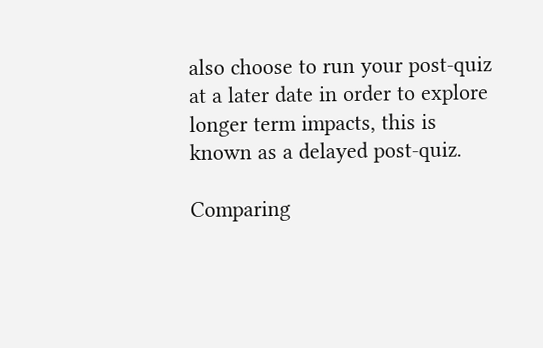also choose to run your post-quiz at a later date in order to explore longer term impacts, this is known as a delayed post-quiz.

Comparing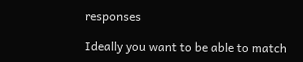responses

Ideally you want to be able to match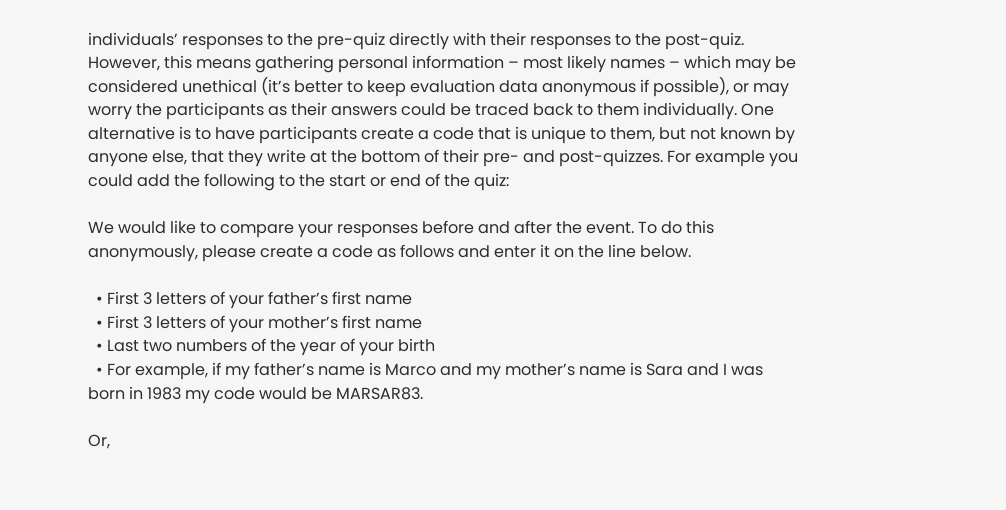individuals’ responses to the pre-quiz directly with their responses to the post-quiz. However, this means gathering personal information – most likely names – which may be considered unethical (it’s better to keep evaluation data anonymous if possible), or may worry the participants as their answers could be traced back to them individually. One alternative is to have participants create a code that is unique to them, but not known by anyone else, that they write at the bottom of their pre- and post-quizzes. For example you could add the following to the start or end of the quiz:

We would like to compare your responses before and after the event. To do this anonymously, please create a code as follows and enter it on the line below.

  • First 3 letters of your father’s first name
  • First 3 letters of your mother’s first name
  • Last two numbers of the year of your birth
  • For example, if my father’s name is Marco and my mother’s name is Sara and I was born in 1983 my code would be MARSAR83.

Or,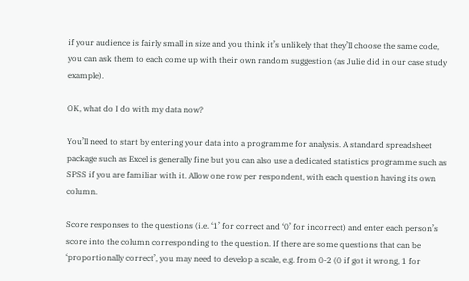if your audience is fairly small in size and you think it’s unlikely that they’ll choose the same code, you can ask them to each come up with their own random suggestion (as Julie did in our case study example).

OK, what do I do with my data now?

You’ll need to start by entering your data into a programme for analysis. A standard spreadsheet package such as Excel is generally fine but you can also use a dedicated statistics programme such as SPSS if you are familiar with it. Allow one row per respondent, with each question having its own column.

Score responses to the questions (i.e. ‘1’ for correct and ‘0’ for incorrect) and enter each person’s score into the column corresponding to the question. If there are some questions that can be ‘proportionally correct’, you may need to develop a scale, e.g. from 0-2 (0 if got it wrong, 1 for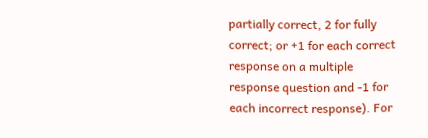partially correct, 2 for fully correct; or +1 for each correct response on a multiple response question and -1 for each incorrect response). For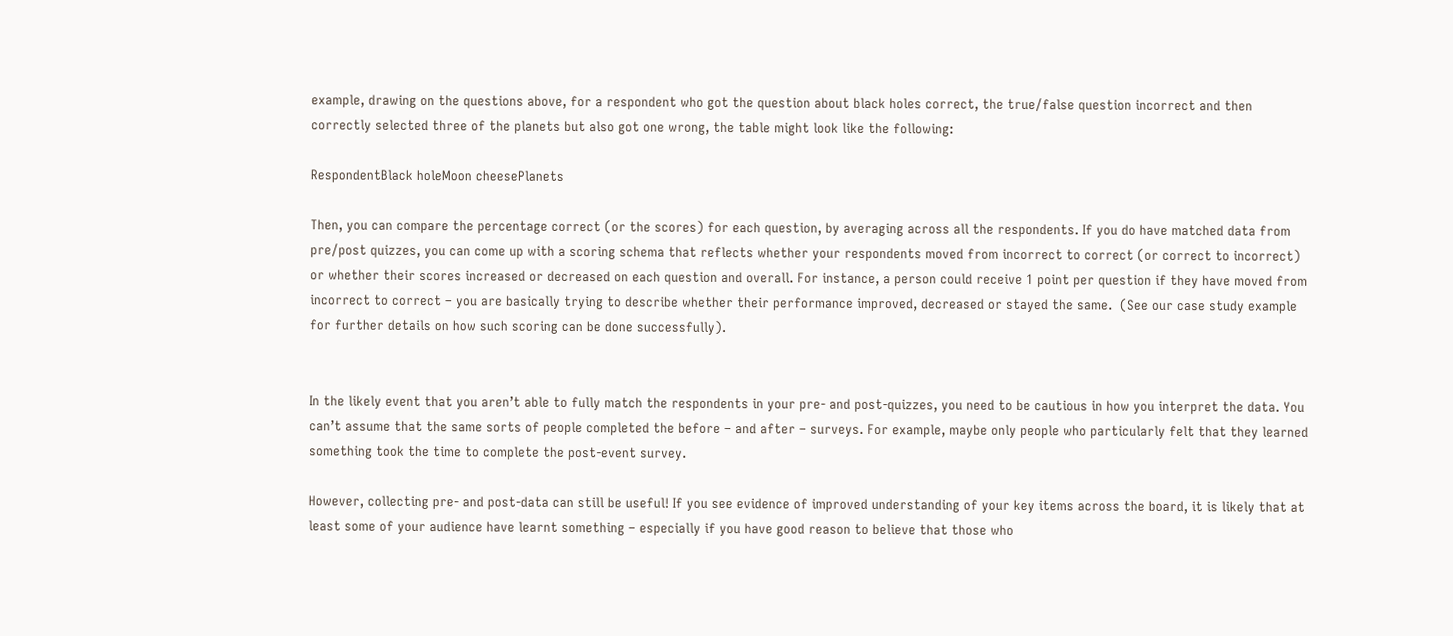example, drawing on the questions above, for a respondent who got the question about black holes correct, the true/false question incorrect and then correctly selected three of the planets but also got one wrong, the table might look like the following:

RespondentBlack holeMoon cheesePlanets

Then, you can compare the percentage correct (or the scores) for each question, by averaging across all the respondents. If you do have matched data from pre/post quizzes, you can come up with a scoring schema that reflects whether your respondents moved from incorrect to correct (or correct to incorrect) or whether their scores increased or decreased on each question and overall. For instance, a person could receive 1 point per question if they have moved from incorrect to correct – you are basically trying to describe whether their performance improved, decreased or stayed the same.  (See our case study example for further details on how such scoring can be done successfully).


In the likely event that you aren’t able to fully match the respondents in your pre- and post-quizzes, you need to be cautious in how you interpret the data. You can’t assume that the same sorts of people completed the before – and after – surveys. For example, maybe only people who particularly felt that they learned something took the time to complete the post-event survey.

However, collecting pre- and post-data can still be useful! If you see evidence of improved understanding of your key items across the board, it is likely that at least some of your audience have learnt something – especially if you have good reason to believe that those who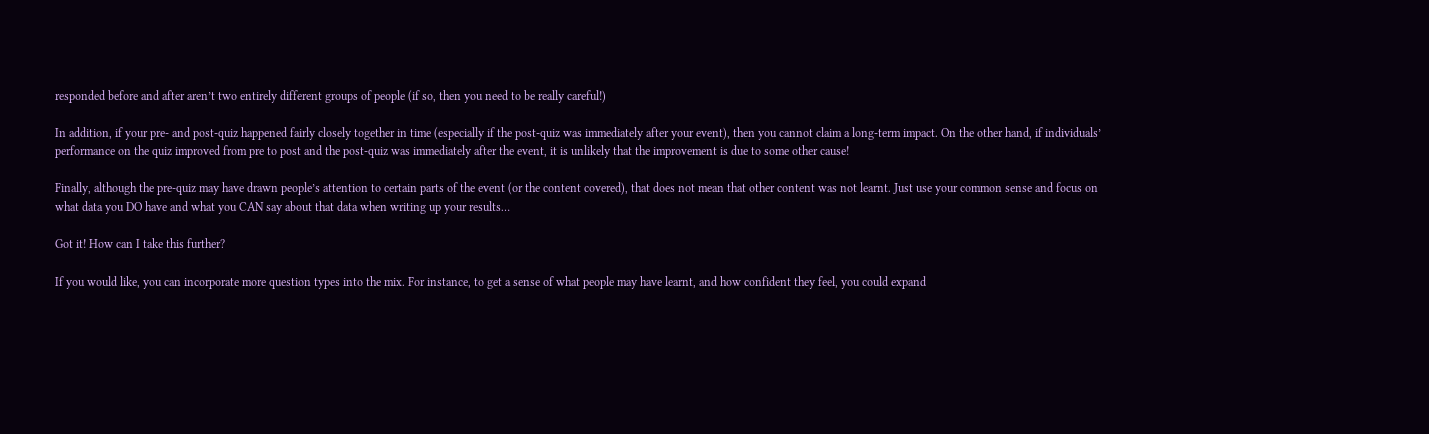responded before and after aren’t two entirely different groups of people (if so, then you need to be really careful!)

In addition, if your pre- and post-quiz happened fairly closely together in time (especially if the post-quiz was immediately after your event), then you cannot claim a long-term impact. On the other hand, if individuals’ performance on the quiz improved from pre to post and the post-quiz was immediately after the event, it is unlikely that the improvement is due to some other cause!

Finally, although the pre-quiz may have drawn people’s attention to certain parts of the event (or the content covered), that does not mean that other content was not learnt. Just use your common sense and focus on what data you DO have and what you CAN say about that data when writing up your results…

Got it! How can I take this further?

If you would like, you can incorporate more question types into the mix. For instance, to get a sense of what people may have learnt, and how confident they feel, you could expand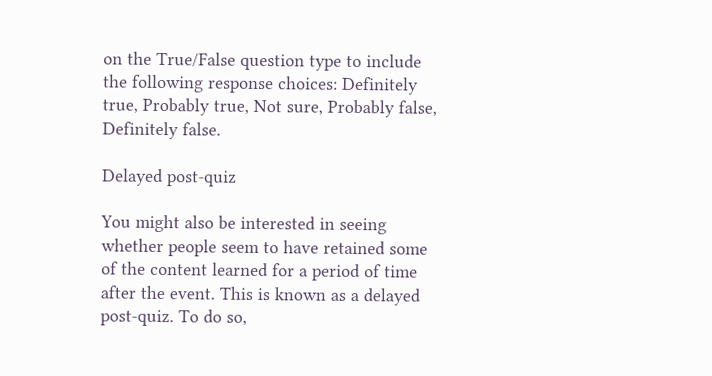on the True/False question type to include the following response choices: Definitely true, Probably true, Not sure, Probably false, Definitely false.

Delayed post-quiz

You might also be interested in seeing whether people seem to have retained some of the content learned for a period of time after the event. This is known as a delayed post-quiz. To do so,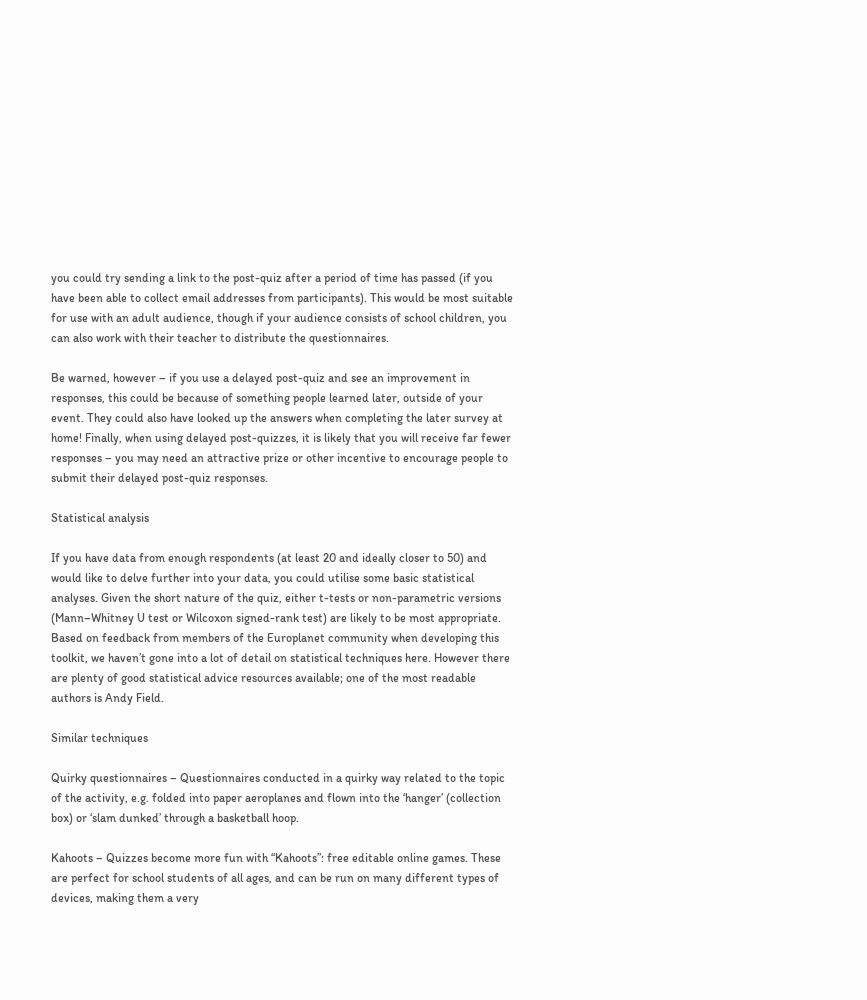you could try sending a link to the post-quiz after a period of time has passed (if you have been able to collect email addresses from participants). This would be most suitable for use with an adult audience, though if your audience consists of school children, you can also work with their teacher to distribute the questionnaires.

Be warned, however – if you use a delayed post-quiz and see an improvement in responses, this could be because of something people learned later, outside of your event. They could also have looked up the answers when completing the later survey at home! Finally, when using delayed post-quizzes, it is likely that you will receive far fewer responses – you may need an attractive prize or other incentive to encourage people to submit their delayed post-quiz responses.

Statistical analysis

If you have data from enough respondents (at least 20 and ideally closer to 50) and would like to delve further into your data, you could utilise some basic statistical analyses. Given the short nature of the quiz, either t-tests or non-parametric versions (Mann–Whitney U test or Wilcoxon signed-rank test) are likely to be most appropriate. Based on feedback from members of the Europlanet community when developing this toolkit, we haven’t gone into a lot of detail on statistical techniques here. However there are plenty of good statistical advice resources available; one of the most readable authors is Andy Field.

Similar techniques

Quirky questionnaires – Questionnaires conducted in a quirky way related to the topic of the activity, e.g. folded into paper aeroplanes and flown into the ‘hanger’ (collection box) or ‘slam dunked’ through a basketball hoop.

Kahoots – Quizzes become more fun with “Kahoots”: free editable online games. These are perfect for school students of all ages, and can be run on many different types of devices, making them a very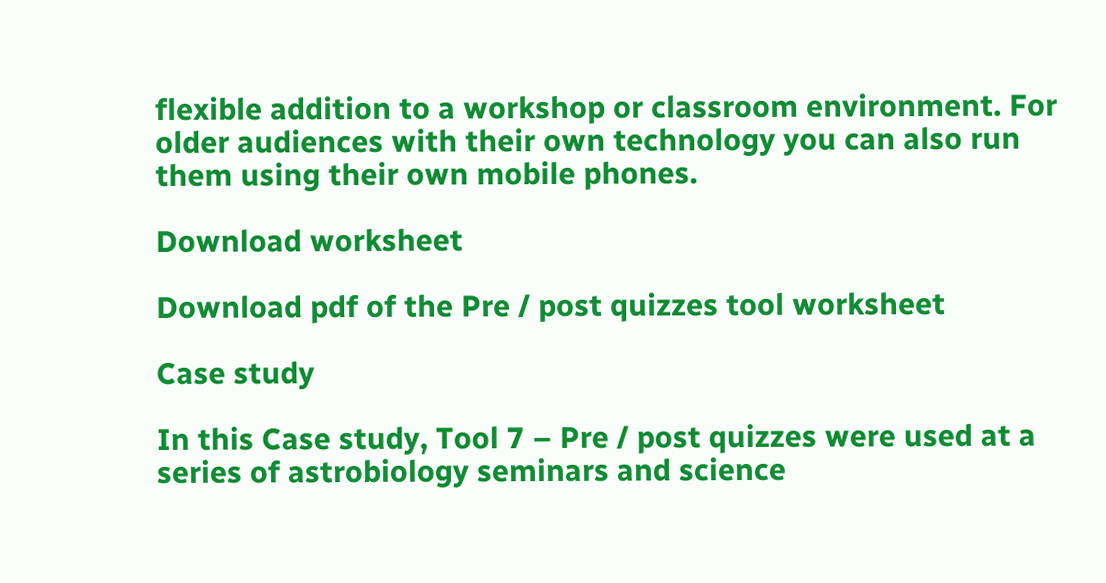flexible addition to a workshop or classroom environment. For older audiences with their own technology you can also run them using their own mobile phones.

Download worksheet

Download pdf of the Pre / post quizzes tool worksheet

Case study

In this Case study, Tool 7 – Pre / post quizzes were used at a series of astrobiology seminars and science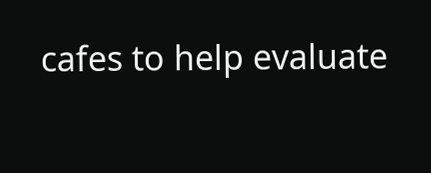cafes to help evaluate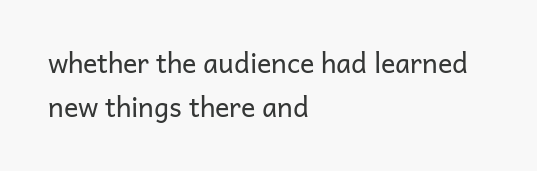whether the audience had learned new things there and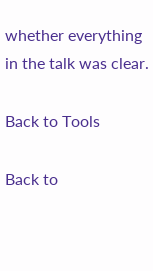whether everything in the talk was clear.

Back to Tools

Back to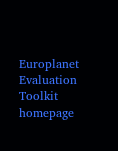Europlanet Evaluation Toolkit homepage